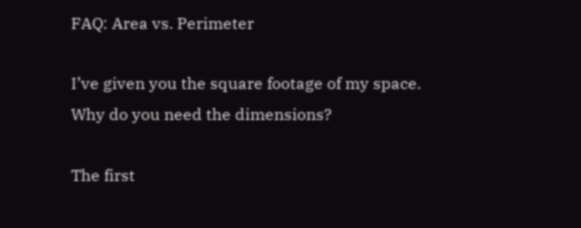FAQ: Area vs. Perimeter

I’ve given you the square footage of my space. Why do you need the dimensions?

The first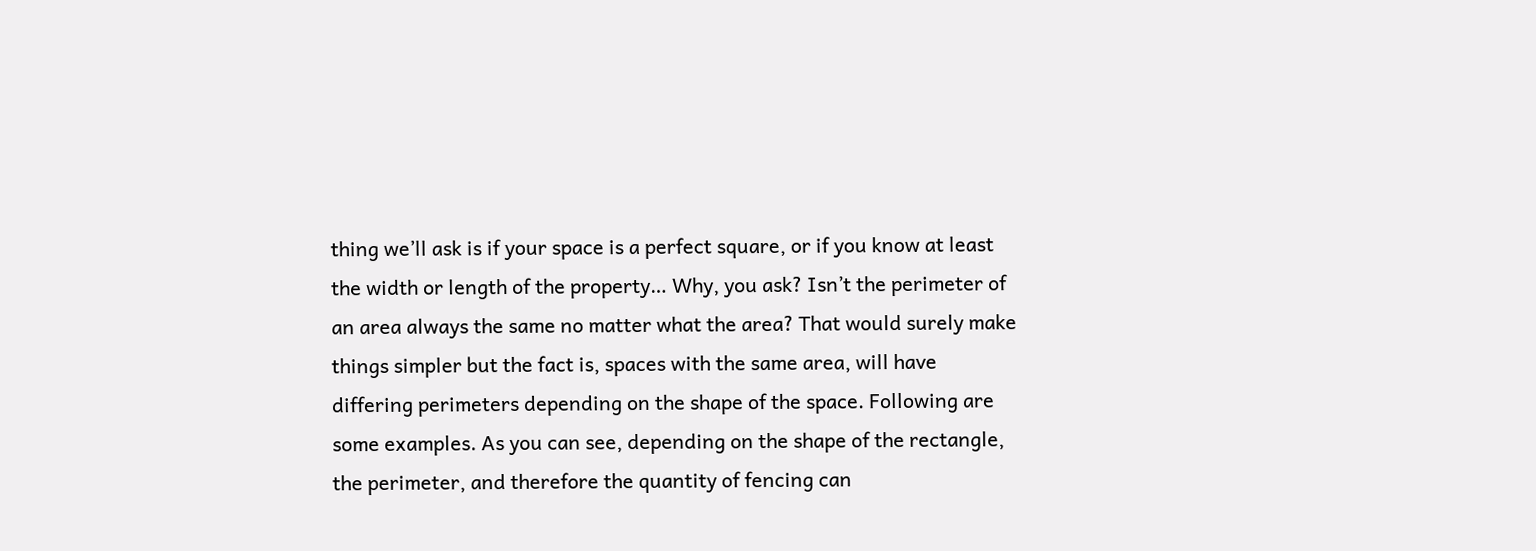thing we’ll ask is if your space is a perfect square, or if you know at least the width or length of the property… Why, you ask? Isn’t the perimeter of an area always the same no matter what the area? That would surely make things simpler but the fact is, spaces with the same area, will have differing perimeters depending on the shape of the space. Following are some examples. As you can see, depending on the shape of the rectangle, the perimeter, and therefore the quantity of fencing can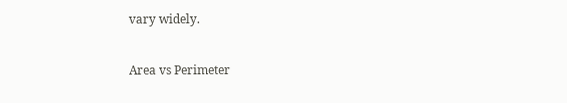vary widely.

Area vs Perimeter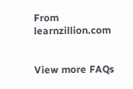From learnzillion.com


View more FAQs